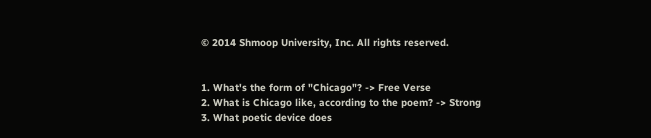© 2014 Shmoop University, Inc. All rights reserved.


1. What's the form of "Chicago"? -> Free Verse
2. What is Chicago like, according to the poem? -> Strong
3. What poetic device does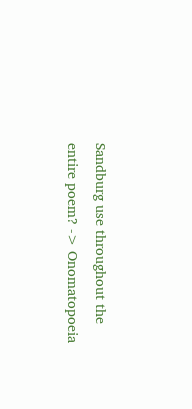Sandburg use throughout the entire poem? -> Onomatopoeia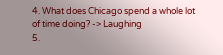4. What does Chicago spend a whole lot of time doing? -> Laughing
5.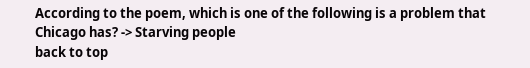According to the poem, which is one of the following is a problem that Chicago has? -> Starving people
back to top